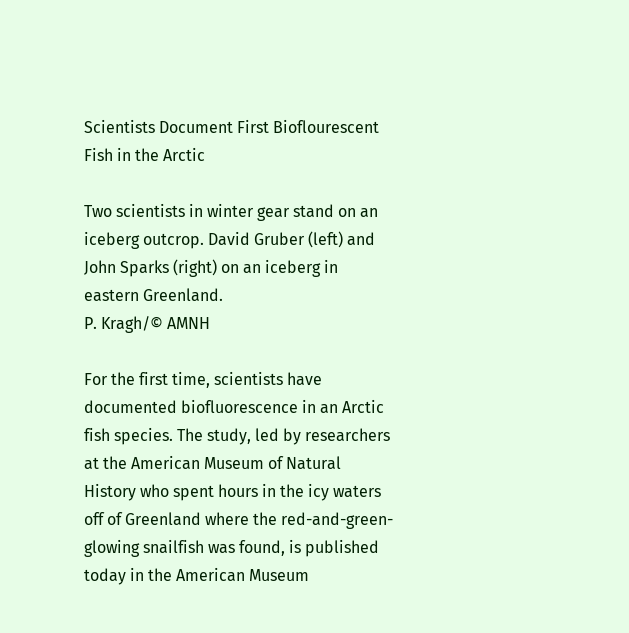Scientists Document First Bioflourescent Fish in the Arctic

Two scientists in winter gear stand on an iceberg outcrop. David Gruber (left) and John Sparks (right) on an iceberg in eastern Greenland.
P. Kragh/© AMNH

For the first time, scientists have documented biofluorescence in an Arctic fish species. The study, led by researchers at the American Museum of Natural History who spent hours in the icy waters off of Greenland where the red-and-green-glowing snailfish was found, is published today in the American Museum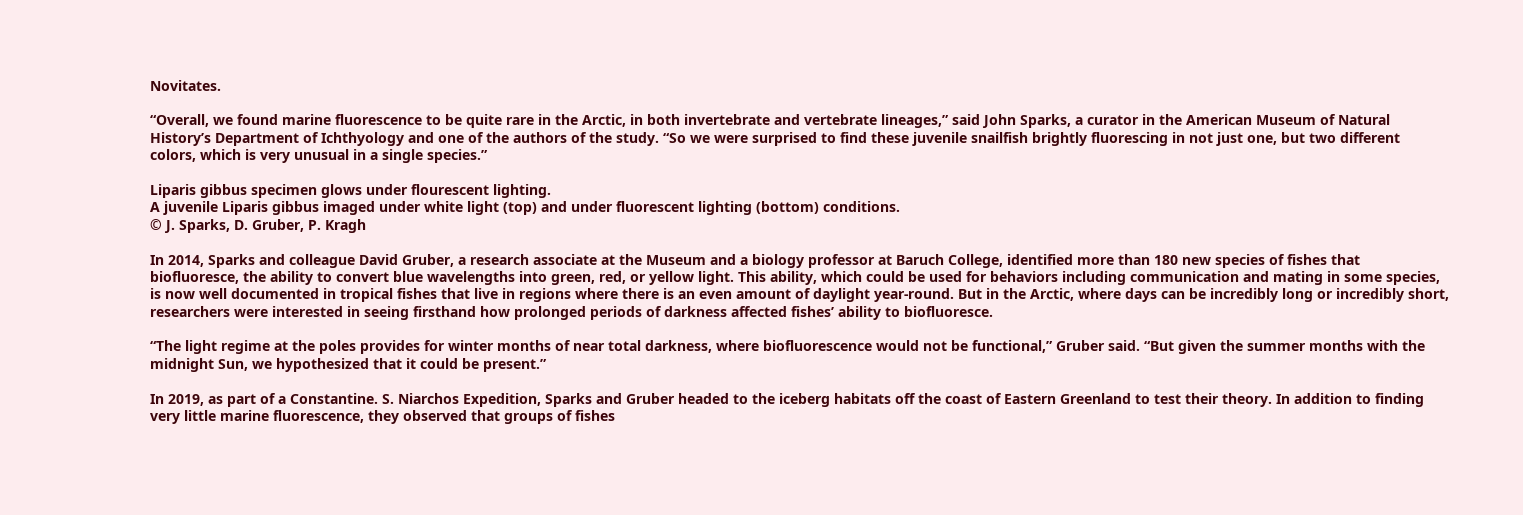Novitates.

“Overall, we found marine fluorescence to be quite rare in the Arctic, in both invertebrate and vertebrate lineages,” said John Sparks, a curator in the American Museum of Natural History’s Department of Ichthyology and one of the authors of the study. “So we were surprised to find these juvenile snailfish brightly fluorescing in not just one, but two different colors, which is very unusual in a single species.”

Liparis gibbus specimen glows under flourescent lighting.
A juvenile Liparis gibbus imaged under white light (top) and under fluorescent lighting (bottom) conditions.
© J. Sparks, D. Gruber, P. Kragh

In 2014, Sparks and colleague David Gruber, a research associate at the Museum and a biology professor at Baruch College, identified more than 180 new species of fishes that biofluoresce, the ability to convert blue wavelengths into green, red, or yellow light. This ability, which could be used for behaviors including communication and mating in some species, is now well documented in tropical fishes that live in regions where there is an even amount of daylight year-round. But in the Arctic, where days can be incredibly long or incredibly short, researchers were interested in seeing firsthand how prolonged periods of darkness affected fishes’ ability to biofluoresce.

“The light regime at the poles provides for winter months of near total darkness, where biofluorescence would not be functional,” Gruber said. “But given the summer months with the midnight Sun, we hypothesized that it could be present.”

In 2019, as part of a Constantine. S. Niarchos Expedition, Sparks and Gruber headed to the iceberg habitats off the coast of Eastern Greenland to test their theory. In addition to finding very little marine fluorescence, they observed that groups of fishes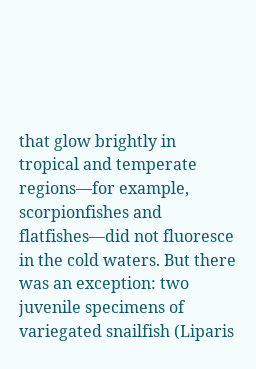that glow brightly in tropical and temperate regions—for example, scorpionfishes and flatfishes—did not fluoresce in the cold waters. But there was an exception: two juvenile specimens of variegated snailfish (Liparis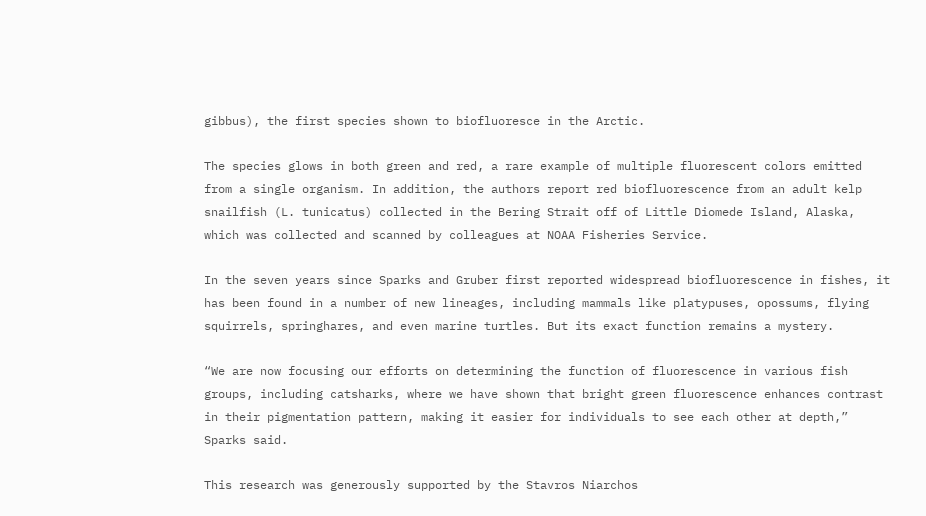gibbus), the first species shown to biofluoresce in the Arctic.

The species glows in both green and red, a rare example of multiple fluorescent colors emitted from a single organism. In addition, the authors report red biofluorescence from an adult kelp snailfish (L. tunicatus) collected in the Bering Strait off of Little Diomede Island, Alaska, which was collected and scanned by colleagues at NOAA Fisheries Service.

In the seven years since Sparks and Gruber first reported widespread biofluorescence in fishes, it has been found in a number of new lineages, including mammals like platypuses, opossums, flying squirrels, springhares, and even marine turtles. But its exact function remains a mystery.

“We are now focusing our efforts on determining the function of fluorescence in various fish groups, including catsharks, where we have shown that bright green fluorescence enhances contrast in their pigmentation pattern, making it easier for individuals to see each other at depth,” Sparks said.

This research was generously supported by the Stavros Niarchos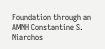Foundation through an AMNH Constantine S. Niarchos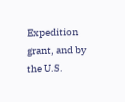Expedition grant, and by the U.S.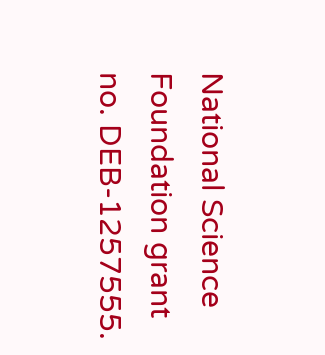National Science Foundation grant no. DEB-1257555.